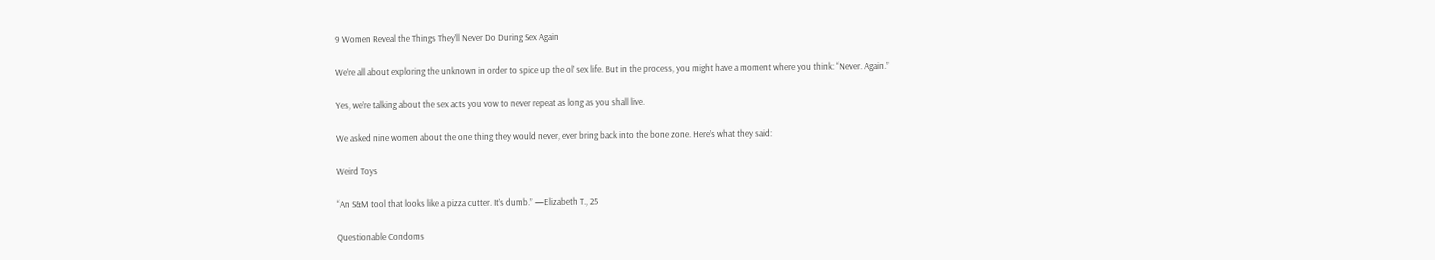9 Women Reveal the Things They’ll Never Do During Sex Again

We’re all about exploring the unknown in order to spice up the ol’ sex life. But in the process, you might have a moment where you think: “Never. Again.”

Yes, we’re talking about the sex acts you vow to never repeat as long as you shall live.

We asked nine women about the one thing they would never, ever bring back into the bone zone. Here’s what they said:

Weird Toys

“An S&M tool that looks like a pizza cutter. It’s dumb.” —Elizabeth T., 25

Questionable Condoms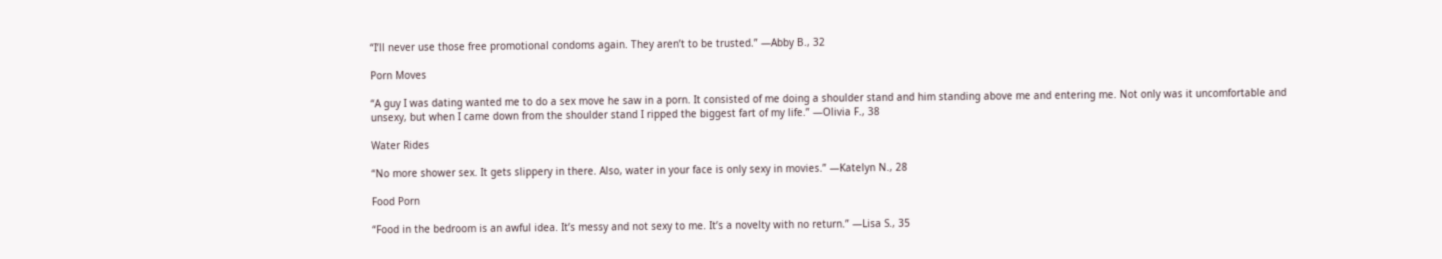“I’ll never use those free promotional condoms again. They aren’t to be trusted.” —Abby B., 32

Porn Moves

“A guy I was dating wanted me to do a sex move he saw in a porn. It consisted of me doing a shoulder stand and him standing above me and entering me. Not only was it uncomfortable and unsexy, but when I came down from the shoulder stand I ripped the biggest fart of my life.” —Olivia F., 38

Water Rides

“No more shower sex. It gets slippery in there. Also, water in your face is only sexy in movies.” —Katelyn N., 28

Food Porn

“Food in the bedroom is an awful idea. It’s messy and not sexy to me. It’s a novelty with no return.” —Lisa S., 35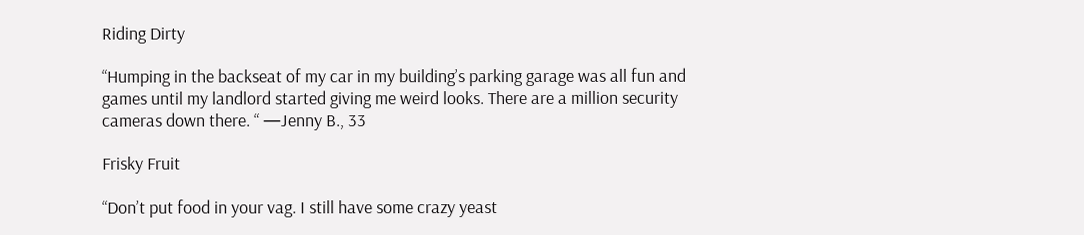Riding Dirty

“Humping in the backseat of my car in my building’s parking garage was all fun and games until my landlord started giving me weird looks. There are a million security cameras down there. “ —Jenny B., 33

Frisky Fruit

“Don’t put food in your vag. I still have some crazy yeast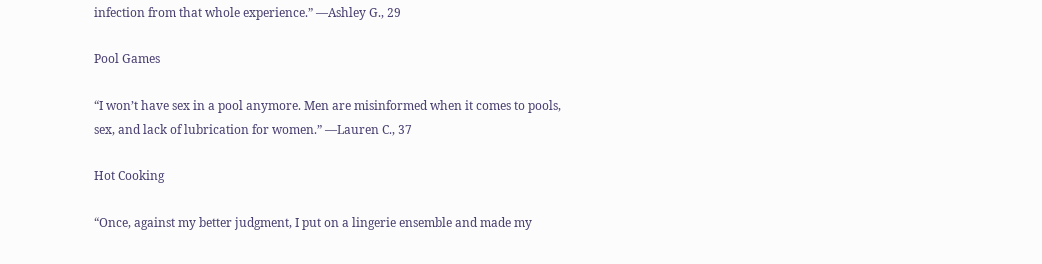infection from that whole experience.” —Ashley G., 29

Pool Games

“I won’t have sex in a pool anymore. Men are misinformed when it comes to pools, sex, and lack of lubrication for women.” —Lauren C., 37

Hot Cooking

“Once, against my better judgment, I put on a lingerie ensemble and made my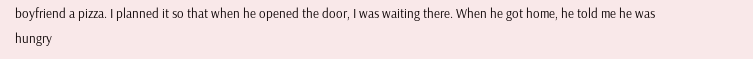boyfriend a pizza. I planned it so that when he opened the door, I was waiting there. When he got home, he told me he was hungry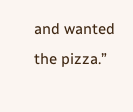and wanted the pizza.”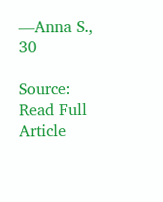—Anna S., 30

Source: Read Full Article